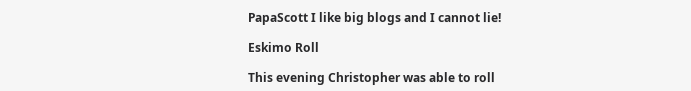PapaScott I like big blogs and I cannot lie!

Eskimo Roll

This evening Christopher was able to roll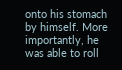onto his stomach by himself. More importantly, he was able to roll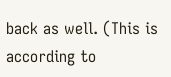back as well. (This is according to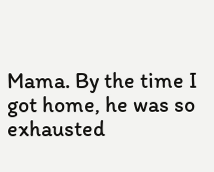Mama. By the time I got home, he was so exhausted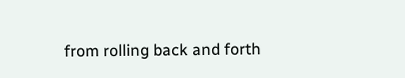from rolling back and forth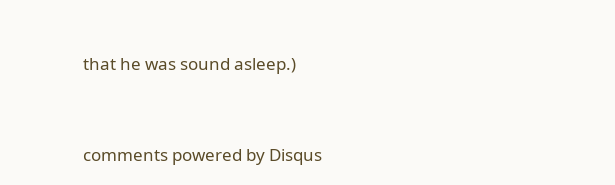that he was sound asleep.)


comments powered by Disqus